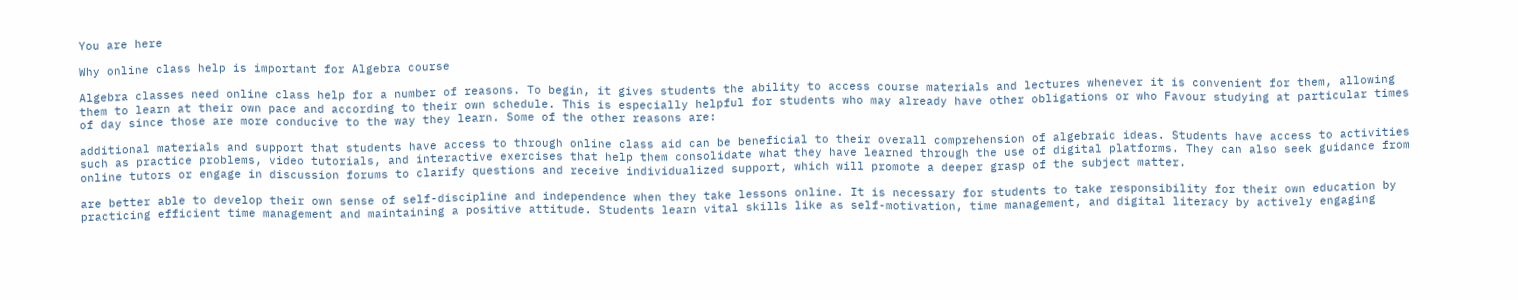You are here

Why online class help is important for Algebra course

Algebra classes need online class help for a number of reasons. To begin, it gives students the ability to access course materials and lectures whenever it is convenient for them, allowing them to learn at their own pace and according to their own schedule. This is especially helpful for students who may already have other obligations or who Favour studying at particular times of day since those are more conducive to the way they learn. Some of the other reasons are:

additional materials and support that students have access to through online class aid can be beneficial to their overall comprehension of algebraic ideas. Students have access to activities such as practice problems, video tutorials, and interactive exercises that help them consolidate what they have learned through the use of digital platforms. They can also seek guidance from online tutors or engage in discussion forums to clarify questions and receive individualized support, which will promote a deeper grasp of the subject matter.

are better able to develop their own sense of self-discipline and independence when they take lessons online. It is necessary for students to take responsibility for their own education by practicing efficient time management and maintaining a positive attitude. Students learn vital skills like as self-motivation, time management, and digital literacy by actively engaging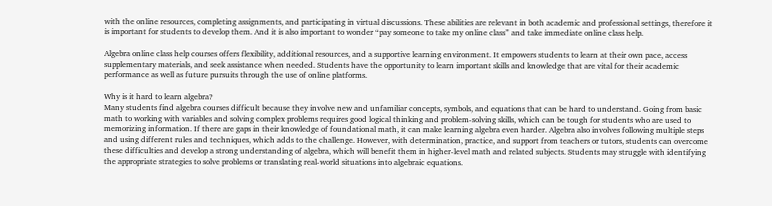with the online resources, completing assignments, and participating in virtual discussions. These abilities are relevant in both academic and professional settings, therefore it is important for students to develop them. And it is also important to wonder “pay someone to take my online class” and take immediate online class help.

Algebra online class help courses offers flexibility, additional resources, and a supportive learning environment. It empowers students to learn at their own pace, access supplementary materials, and seek assistance when needed. Students have the opportunity to learn important skills and knowledge that are vital for their academic performance as well as future pursuits through the use of online platforms.

Why is it hard to learn algebra?
Many students find algebra courses difficult because they involve new and unfamiliar concepts, symbols, and equations that can be hard to understand. Going from basic math to working with variables and solving complex problems requires good logical thinking and problem-solving skills, which can be tough for students who are used to memorizing information. If there are gaps in their knowledge of foundational math, it can make learning algebra even harder. Algebra also involves following multiple steps and using different rules and techniques, which adds to the challenge. However, with determination, practice, and support from teachers or tutors, students can overcome these difficulties and develop a strong understanding of algebra, which will benefit them in higher-level math and related subjects. Students may struggle with identifying the appropriate strategies to solve problems or translating real-world situations into algebraic equations.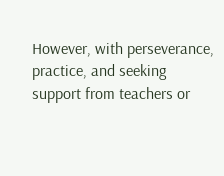However, with perseverance, practice, and seeking support from teachers or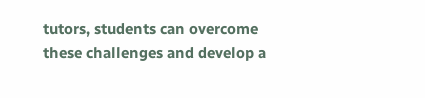tutors, students can overcome these challenges and develop a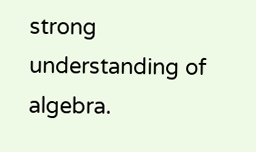strong understanding of algebra.